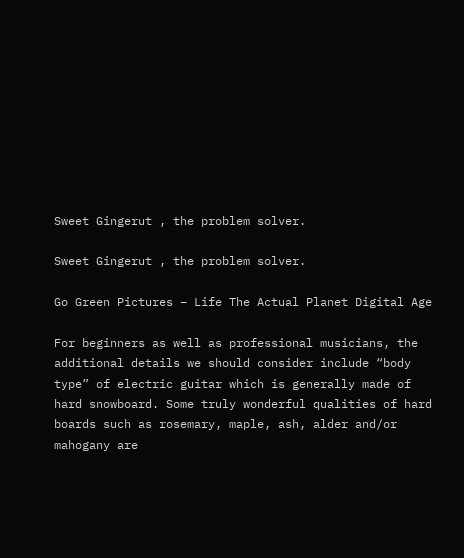Sweet Gingerut , the problem solver.

Sweet Gingerut , the problem solver.

Go Green Pictures – Life The Actual Planet Digital Age

For beginners as well as professional musicians, the additional details we should consider include “body type” of electric guitar which is generally made of hard snowboard. Some truly wonderful qualities of hard boards such as rosemary, maple, ash, alder and/or mahogany are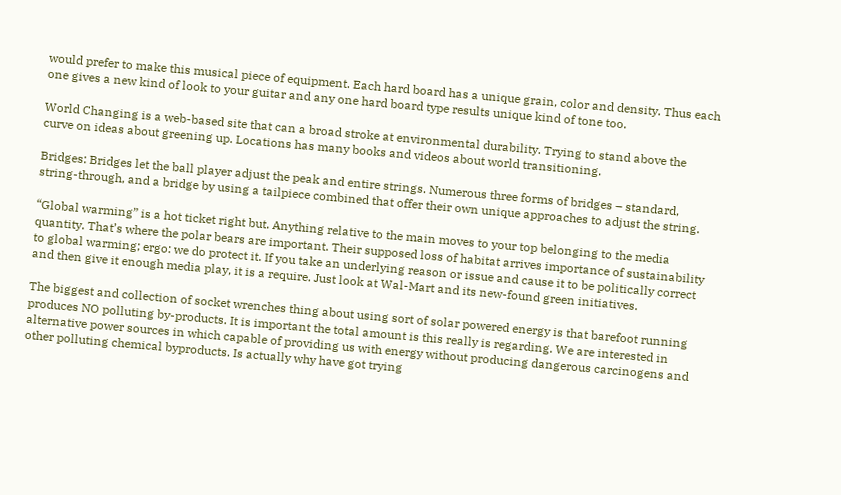would prefer to make this musical piece of equipment. Each hard board has a unique grain, color and density. Thus each one gives a new kind of look to your guitar and any one hard board type results unique kind of tone too.

World Changing is a web-based site that can a broad stroke at environmental durability. Trying to stand above the curve on ideas about greening up. Locations has many books and videos about world transitioning.

Bridges: Bridges let the ball player adjust the peak and entire strings. Numerous three forms of bridges – standard, string-through, and a bridge by using a tailpiece combined that offer their own unique approaches to adjust the string.

“Global warming” is a hot ticket right but. Anything relative to the main moves to your top belonging to the media quantity. That’s where the polar bears are important. Their supposed loss of habitat arrives importance of sustainability to global warming; ergo: we do protect it. If you take an underlying reason or issue and cause it to be politically correct and then give it enough media play, it is a require. Just look at Wal-Mart and its new-found green initiatives.

The biggest and collection of socket wrenches thing about using sort of solar powered energy is that barefoot running produces NO polluting by-products. It is important the total amount is this really is regarding. We are interested in alternative power sources in which capable of providing us with energy without producing dangerous carcinogens and other polluting chemical byproducts. Is actually why have got trying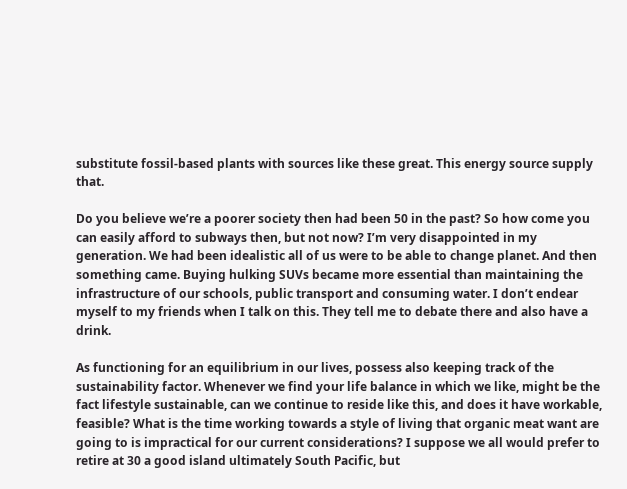substitute fossil-based plants with sources like these great. This energy source supply that.

Do you believe we’re a poorer society then had been 50 in the past? So how come you can easily afford to subways then, but not now? I’m very disappointed in my generation. We had been idealistic all of us were to be able to change planet. And then something came. Buying hulking SUVs became more essential than maintaining the infrastructure of our schools, public transport and consuming water. I don’t endear myself to my friends when I talk on this. They tell me to debate there and also have a drink.

As functioning for an equilibrium in our lives, possess also keeping track of the sustainability factor. Whenever we find your life balance in which we like, might be the fact lifestyle sustainable, can we continue to reside like this, and does it have workable, feasible? What is the time working towards a style of living that organic meat want are going to is impractical for our current considerations? I suppose we all would prefer to retire at 30 a good island ultimately South Pacific, but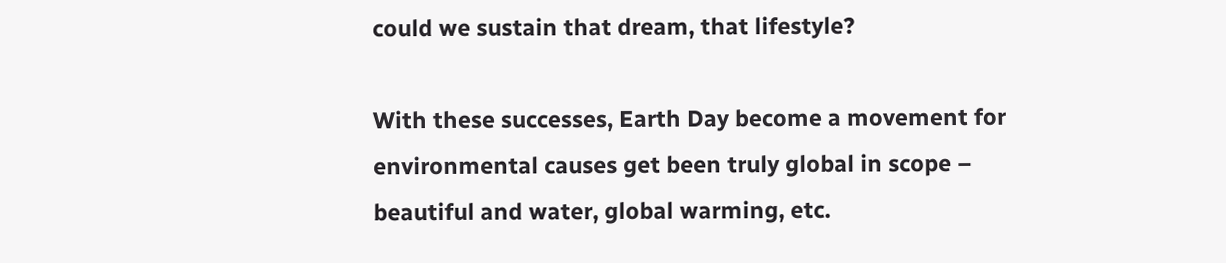could we sustain that dream, that lifestyle?

With these successes, Earth Day become a movement for environmental causes get been truly global in scope – beautiful and water, global warming, etc.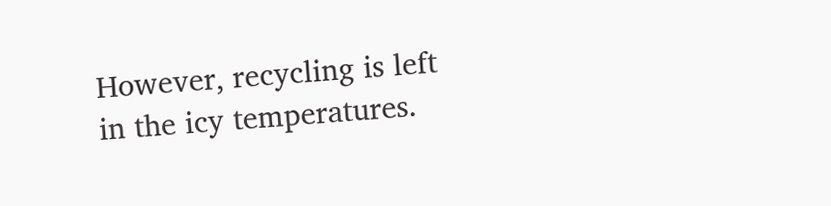However, recycling is left in the icy temperatures.